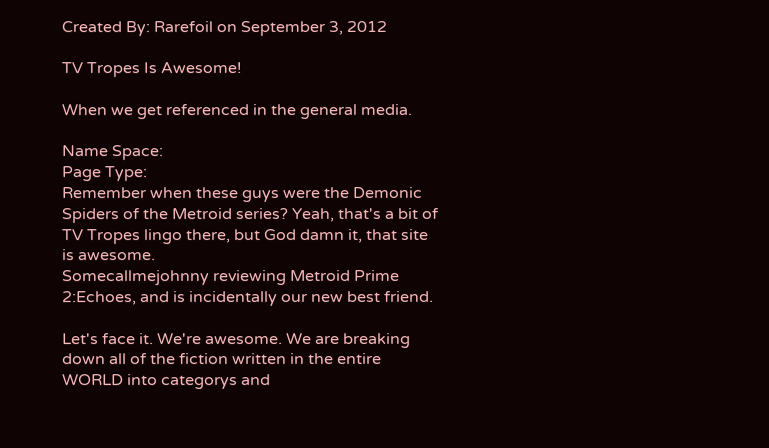Created By: Rarefoil on September 3, 2012

TV Tropes Is Awesome!

When we get referenced in the general media.

Name Space:
Page Type:
Remember when these guys were the Demonic Spiders of the Metroid series? Yeah, that's a bit of TV Tropes lingo there, but God damn it, that site is awesome.
Somecallmejohnny reviewing Metroid Prime 2:Echoes, and is incidentally our new best friend.

Let's face it. We're awesome. We are breaking down all of the fiction written in the entire WORLD into categorys and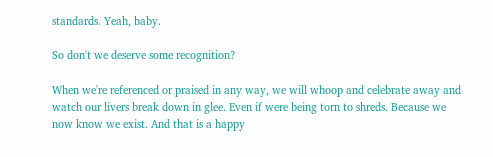standards. Yeah, baby.

So don't we deserve some recognition?

When we're referenced or praised in any way, we will whoop and celebrate away and watch our livers break down in glee. Even if were being torn to shreds. Because we now know we exist. And that is a happy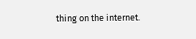thing on the internet.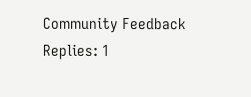Community Feedback Replies: 1